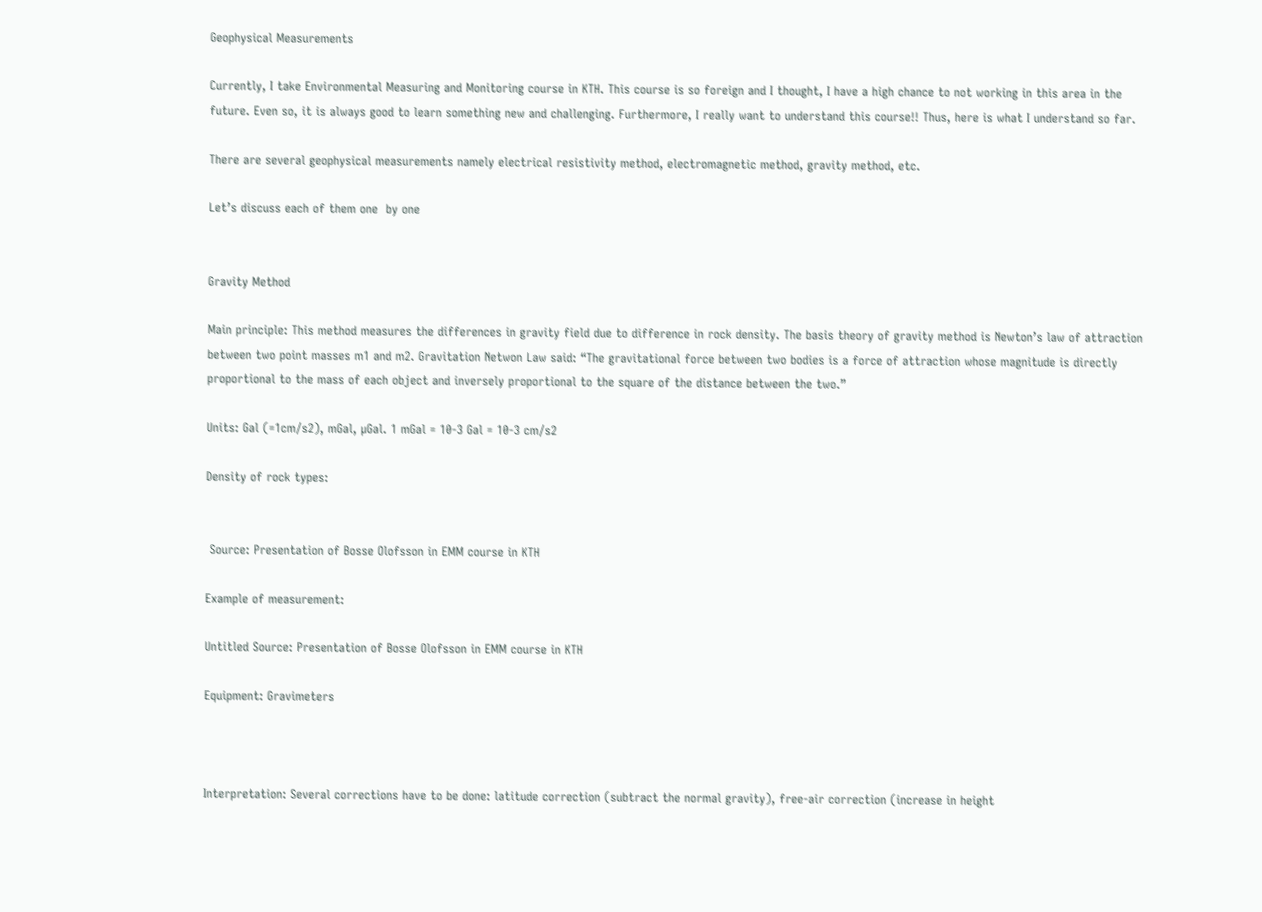Geophysical Measurements

Currently, I take Environmental Measuring and Monitoring course in KTH. This course is so foreign and I thought, I have a high chance to not working in this area in the future. Even so, it is always good to learn something new and challenging. Furthermore, I really want to understand this course!! Thus, here is what I understand so far.

There are several geophysical measurements namely electrical resistivity method, electromagnetic method, gravity method, etc.

Let’s discuss each of them one  by one


Gravity Method

Main principle: This method measures the differences in gravity field due to difference in rock density. The basis theory of gravity method is Newton’s law of attraction between two point masses m1 and m2. Gravitation Netwon Law said: “The gravitational force between two bodies is a force of attraction whose magnitude is directly proportional to the mass of each object and inversely proportional to the square of the distance between the two.”

Units: Gal (=1cm/s2), mGal, µGal. 1 mGal = 10-3 Gal = 10-3 cm/s2

Density of rock types:


 Source: Presentation of Bosse Olofsson in EMM course in KTH

Example of measurement:

Untitled Source: Presentation of Bosse Olofsson in EMM course in KTH

Equipment: Gravimeters



Interpretation: Several corrections have to be done: latitude correction (subtract the normal gravity), free-air correction (increase in height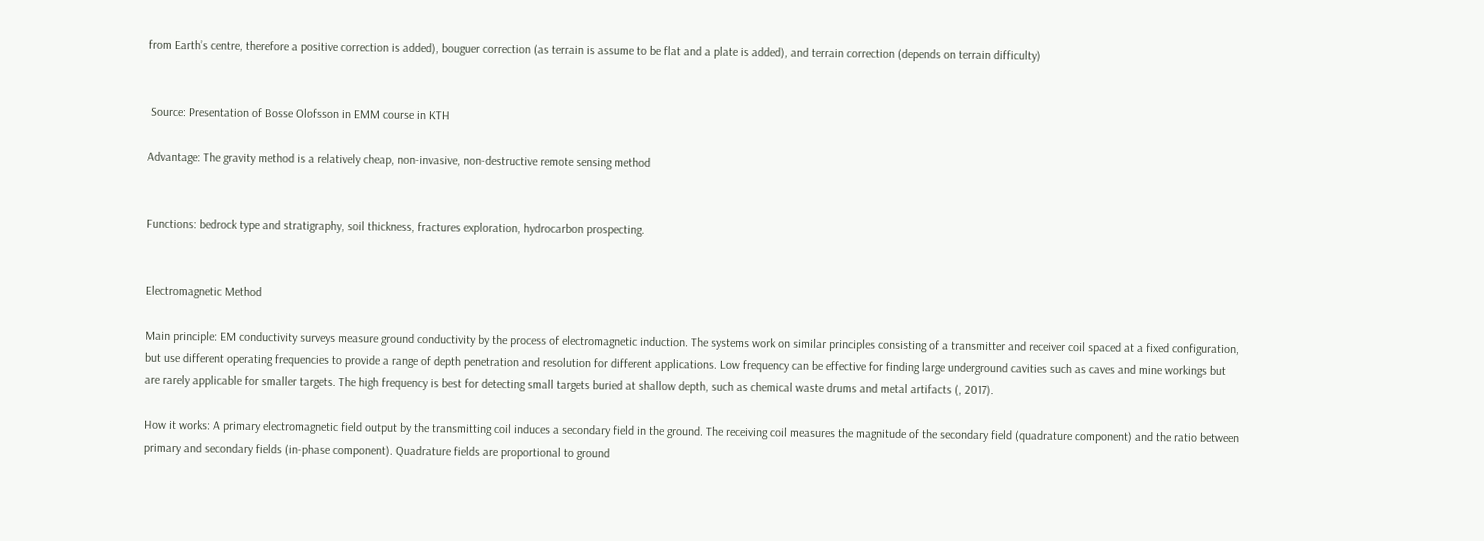from Earth’s centre, therefore a positive correction is added), bouguer correction (as terrain is assume to be flat and a plate is added), and terrain correction (depends on terrain difficulty)


 Source: Presentation of Bosse Olofsson in EMM course in KTH

Advantage: The gravity method is a relatively cheap, non-invasive, non-destructive remote sensing method


Functions: bedrock type and stratigraphy, soil thickness, fractures exploration, hydrocarbon prospecting.


Electromagnetic Method

Main principle: EM conductivity surveys measure ground conductivity by the process of electromagnetic induction. The systems work on similar principles consisting of a transmitter and receiver coil spaced at a fixed configuration, but use different operating frequencies to provide a range of depth penetration and resolution for different applications. Low frequency can be effective for finding large underground cavities such as caves and mine workings but are rarely applicable for smaller targets. The high frequency is best for detecting small targets buried at shallow depth, such as chemical waste drums and metal artifacts (, 2017).

How it works: A primary electromagnetic field output by the transmitting coil induces a secondary field in the ground. The receiving coil measures the magnitude of the secondary field (quadrature component) and the ratio between primary and secondary fields (in-phase component). Quadrature fields are proportional to ground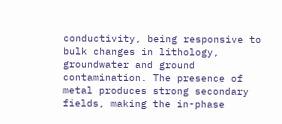conductivity, being responsive to bulk changes in lithology, groundwater and ground contamination. The presence of metal produces strong secondary fields, making the in-phase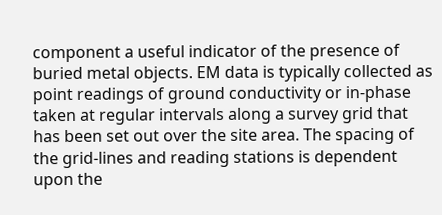component a useful indicator of the presence of buried metal objects. EM data is typically collected as point readings of ground conductivity or in-phase taken at regular intervals along a survey grid that has been set out over the site area. The spacing of the grid-lines and reading stations is dependent upon the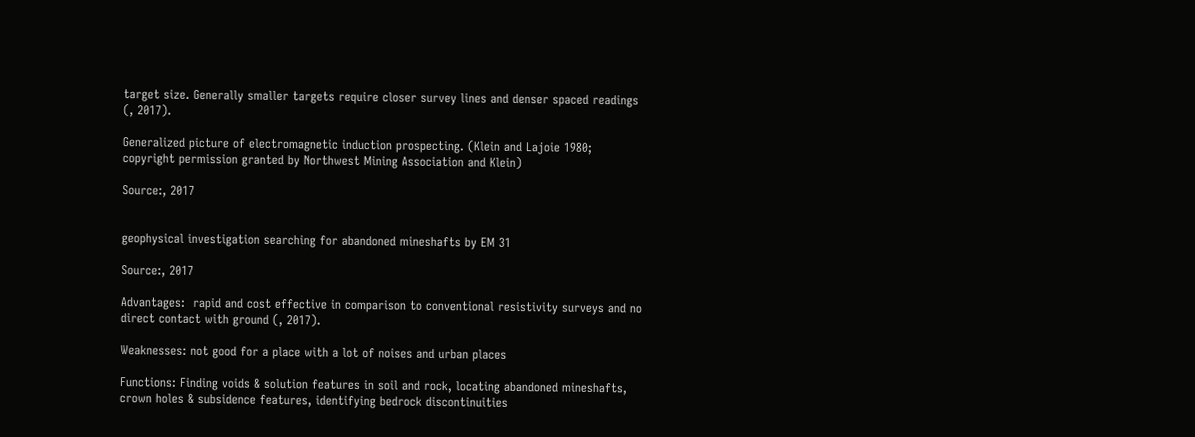target size. Generally smaller targets require closer survey lines and denser spaced readings (, 2017).

Generalized picture of electromagnetic induction prospecting. (Klein and Lajoie 1980; copyright permission granted by Northwest Mining Association and Klein)

Source:, 2017


geophysical investigation searching for abandoned mineshafts by EM 31

Source:, 2017

Advantages:  rapid and cost effective in comparison to conventional resistivity surveys and no direct contact with ground (, 2017).

Weaknesses: not good for a place with a lot of noises and urban places

Functions: Finding voids & solution features in soil and rock, locating abandoned mineshafts, crown holes & subsidence features, identifying bedrock discontinuities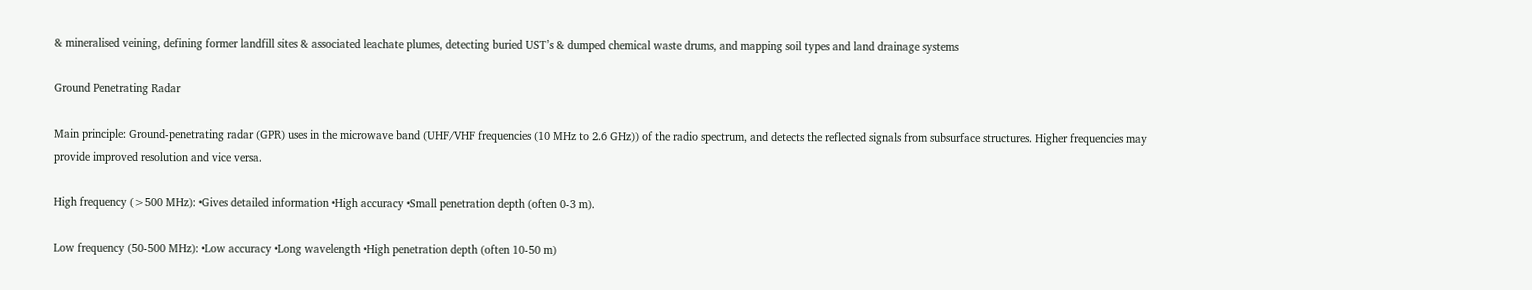& mineralised veining, defining former landfill sites & associated leachate plumes, detecting buried UST’s & dumped chemical waste drums, and mapping soil types and land drainage systems

Ground Penetrating Radar

Main principle: Ground-penetrating radar (GPR) uses in the microwave band (UHF/VHF frequencies (10 MHz to 2.6 GHz)) of the radio spectrum, and detects the reflected signals from subsurface structures. Higher frequencies may provide improved resolution and vice versa.

High frequency (>500 MHz): •Gives detailed information •High accuracy •Small penetration depth (often 0-3 m).

Low frequency (50-500 MHz): •Low accuracy •Long wavelength •High penetration depth (often 10-50 m)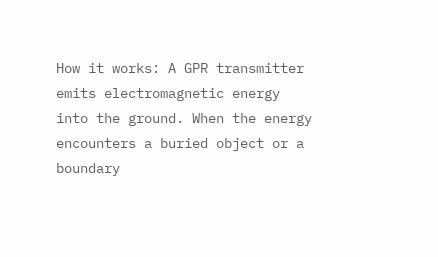How it works: A GPR transmitter emits electromagnetic energy into the ground. When the energy encounters a buried object or a boundary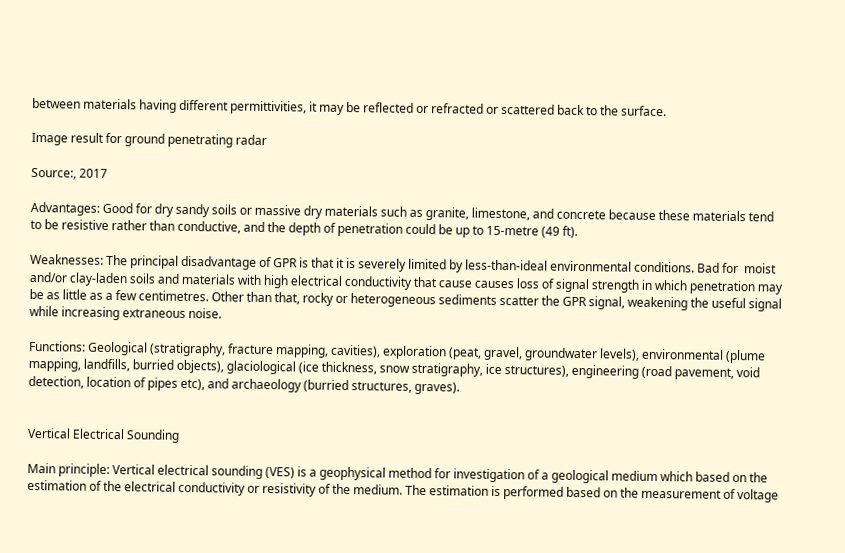between materials having different permittivities, it may be reflected or refracted or scattered back to the surface.

Image result for ground penetrating radar

Source:, 2017

Advantages: Good for dry sandy soils or massive dry materials such as granite, limestone, and concrete because these materials tend to be resistive rather than conductive, and the depth of penetration could be up to 15-metre (49 ft).

Weaknesses: The principal disadvantage of GPR is that it is severely limited by less-than-ideal environmental conditions. Bad for  moist and/or clay-laden soils and materials with high electrical conductivity that cause causes loss of signal strength in which penetration may be as little as a few centimetres. Other than that, rocky or heterogeneous sediments scatter the GPR signal, weakening the useful signal while increasing extraneous noise.

Functions: Geological (stratigraphy, fracture mapping, cavities), exploration (peat, gravel, groundwater levels), environmental (plume mapping, landfills, burried objects), glaciological (ice thickness, snow stratigraphy, ice structures), engineering (road pavement, void detection, location of pipes etc), and archaeology (burried structures, graves).


Vertical Electrical Sounding

Main principle: Vertical electrical sounding (VES) is a geophysical method for investigation of a geological medium which based on the estimation of the electrical conductivity or resistivity of the medium. The estimation is performed based on the measurement of voltage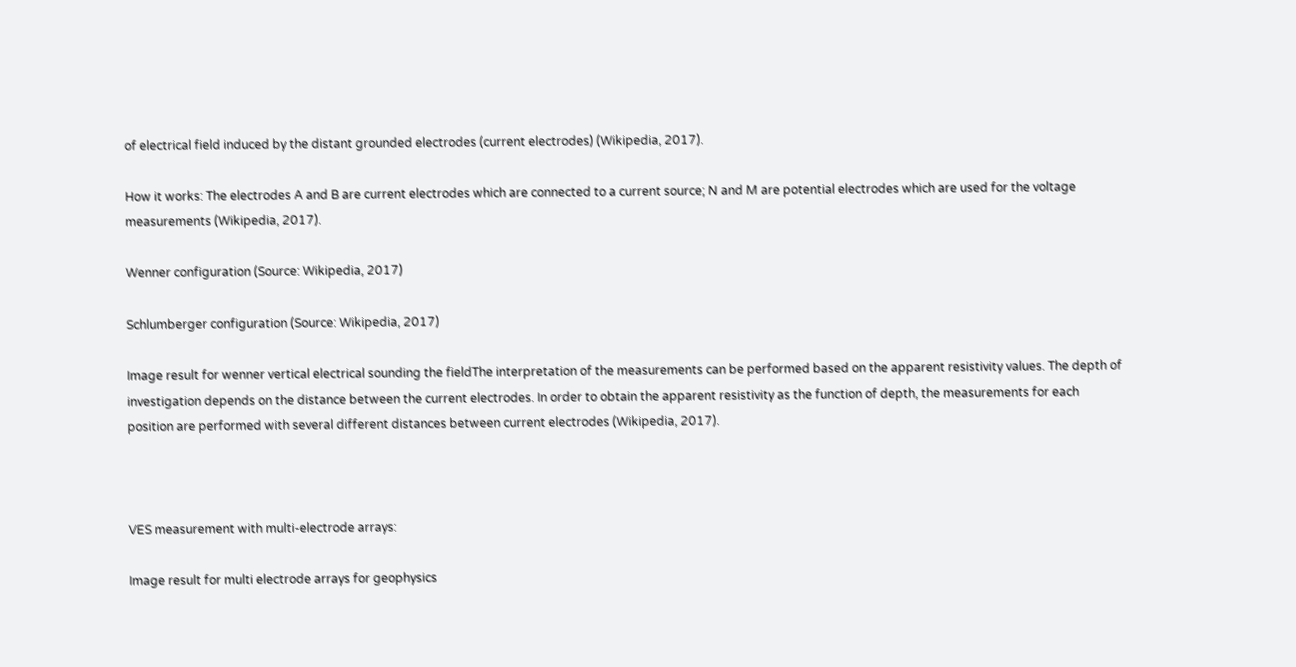of electrical field induced by the distant grounded electrodes (current electrodes) (Wikipedia, 2017).

How it works: The electrodes A and B are current electrodes which are connected to a current source; N and M are potential electrodes which are used for the voltage measurements (Wikipedia, 2017).

Wenner configuration (Source: Wikipedia, 2017)

Schlumberger configuration (Source: Wikipedia, 2017)

Image result for wenner vertical electrical sounding the fieldThe interpretation of the measurements can be performed based on the apparent resistivity values. The depth of investigation depends on the distance between the current electrodes. In order to obtain the apparent resistivity as the function of depth, the measurements for each position are performed with several different distances between current electrodes (Wikipedia, 2017).



VES measurement with multi-electrode arrays:

Image result for multi electrode arrays for geophysics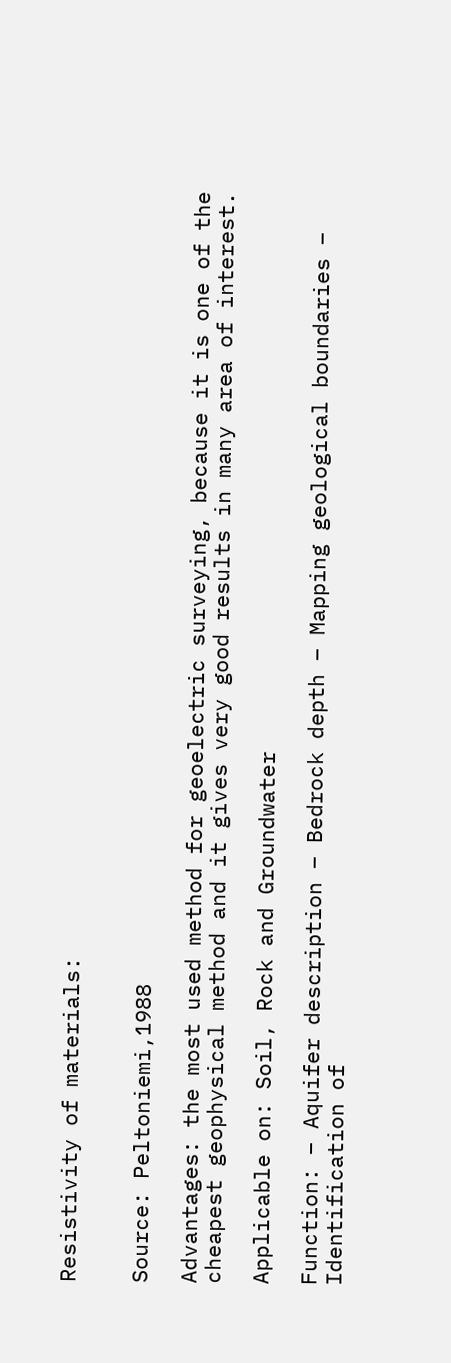Resistivity of materials:


Source: Peltoniemi,1988

Advantages: the most used method for geoelectric surveying, because it is one of the cheapest geophysical method and it gives very good results in many area of interest.

Applicable on: Soil, Rock and Groundwater

Function: – Aquifer description – Bedrock depth – Mapping geological boundaries – Identification of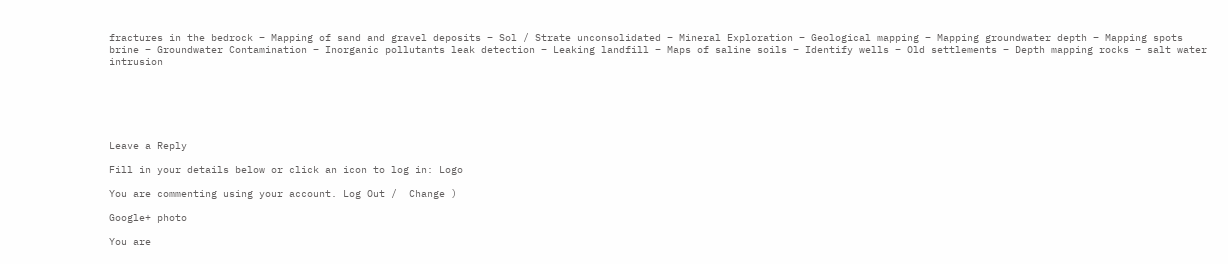fractures in the bedrock – Mapping of sand and gravel deposits – Sol / Strate unconsolidated – Mineral Exploration – Geological mapping – Mapping groundwater depth – Mapping spots brine – Groundwater Contamination – Inorganic pollutants leak detection – Leaking landfill – Maps of saline soils – Identify wells – Old settlements – Depth mapping rocks – salt water intrusion






Leave a Reply

Fill in your details below or click an icon to log in: Logo

You are commenting using your account. Log Out /  Change )

Google+ photo

You are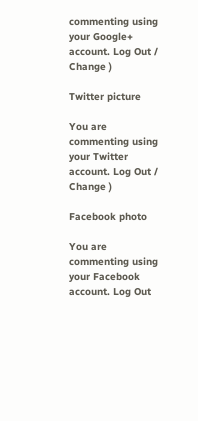commenting using your Google+ account. Log Out /  Change )

Twitter picture

You are commenting using your Twitter account. Log Out /  Change )

Facebook photo

You are commenting using your Facebook account. Log Out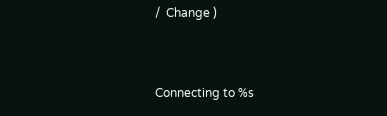/  Change )


Connecting to %s